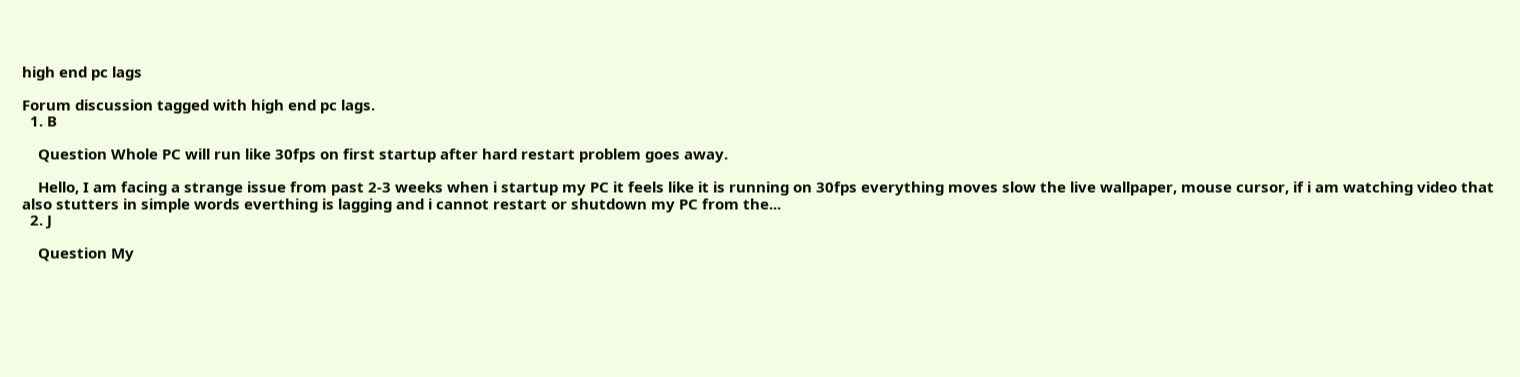high end pc lags

Forum discussion tagged with high end pc lags.
  1. B

    Question Whole PC will run like 30fps on first startup after hard restart problem goes away.

    Hello, I am facing a strange issue from past 2-3 weeks when i startup my PC it feels like it is running on 30fps everything moves slow the live wallpaper, mouse cursor, if i am watching video that also stutters in simple words everthing is lagging and i cannot restart or shutdown my PC from the...
  2. J

    Question My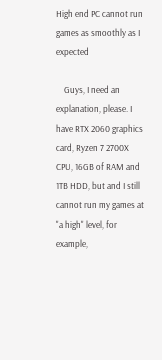High end PC cannot run games as smoothly as I expected

    Guys, I need an explanation, please. I have RTX 2060 graphics card, Ryzen 7 2700X CPU, 16GB of RAM and 1TB HDD, but and I still cannot run my games at "a high" level, for example,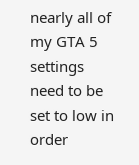nearly all of my GTA 5 settings need to be set to low in order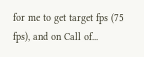for me to get target fps (75 fps), and on Call of...